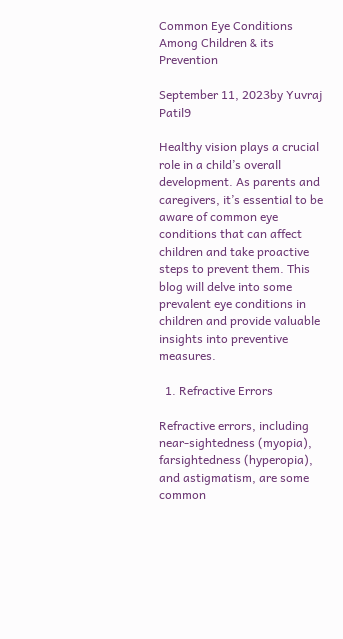Common Eye Conditions Among Children & its Prevention

September 11, 2023by Yuvraj Patil9

Healthy vision plays a crucial role in a child’s overall development. As parents and caregivers, it’s essential to be aware of common eye conditions that can affect children and take proactive steps to prevent them. This blog will delve into some prevalent eye conditions in children and provide valuable insights into preventive measures.

  1. Refractive Errors

Refractive errors, including near-sightedness (myopia), farsightedness (hyperopia), and astigmatism, are some common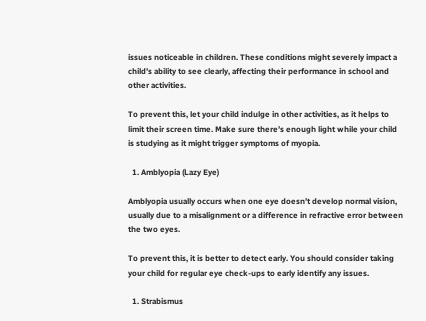issues noticeable in children. These conditions might severely impact a child’s ability to see clearly, affecting their performance in school and other activities.

To prevent this, let your child indulge in other activities, as it helps to limit their screen time. Make sure there’s enough light while your child is studying as it might trigger symptoms of myopia.

  1. Amblyopia (Lazy Eye)

Amblyopia usually occurs when one eye doesn’t develop normal vision, usually due to a misalignment or a difference in refractive error between the two eyes.

To prevent this, it is better to detect early. You should consider taking your child for regular eye check-ups to early identify any issues.

  1. Strabismus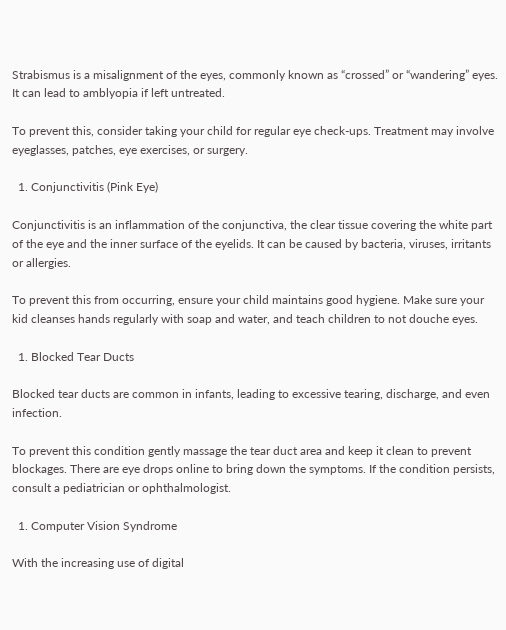Strabismus is a misalignment of the eyes, commonly known as “crossed” or “wandering” eyes. It can lead to amblyopia if left untreated.

To prevent this, consider taking your child for regular eye check-ups. Treatment may involve eyeglasses, patches, eye exercises, or surgery.

  1. Conjunctivitis (Pink Eye)

Conjunctivitis is an inflammation of the conjunctiva, the clear tissue covering the white part of the eye and the inner surface of the eyelids. It can be caused by bacteria, viruses, irritants or allergies.

To prevent this from occurring, ensure your child maintains good hygiene. Make sure your kid cleanses hands regularly with soap and water, and teach children to not douche eyes.

  1. Blocked Tear Ducts

Blocked tear ducts are common in infants, leading to excessive tearing, discharge, and even infection.

To prevent this condition gently massage the tear duct area and keep it clean to prevent blockages. There are eye drops online to bring down the symptoms. If the condition persists, consult a pediatrician or ophthalmologist.

  1. Computer Vision Syndrome

With the increasing use of digital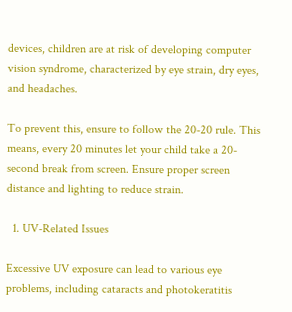devices, children are at risk of developing computer vision syndrome, characterized by eye strain, dry eyes, and headaches.

To prevent this, ensure to follow the 20-20 rule. This means, every 20 minutes let your child take a 20-second break from screen. Ensure proper screen distance and lighting to reduce strain.

  1. UV-Related Issues

Excessive UV exposure can lead to various eye problems, including cataracts and photokeratitis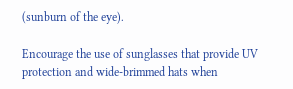(sunburn of the eye).

Encourage the use of sunglasses that provide UV protection and wide-brimmed hats when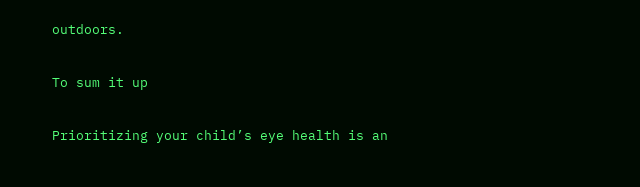outdoors.

To sum it up

Prioritizing your child’s eye health is an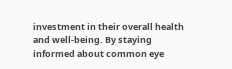investment in their overall health and well-being. By staying informed about common eye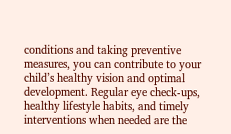conditions and taking preventive measures, you can contribute to your child’s healthy vision and optimal development. Regular eye check-ups, healthy lifestyle habits, and timely interventions when needed are the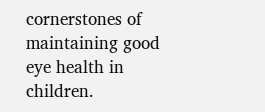cornerstones of maintaining good eye health in children.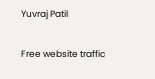Yuvraj Patil

Free website traffic